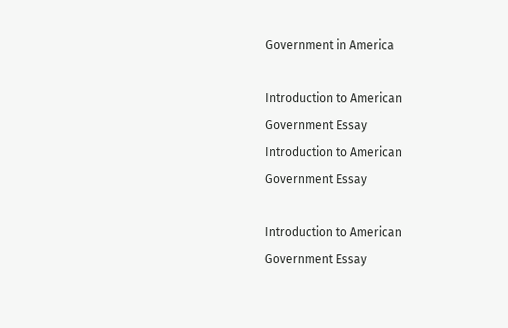Government in America

Introduction to American Government Essay
Introduction to American Government Essay

Introduction to American Government Essay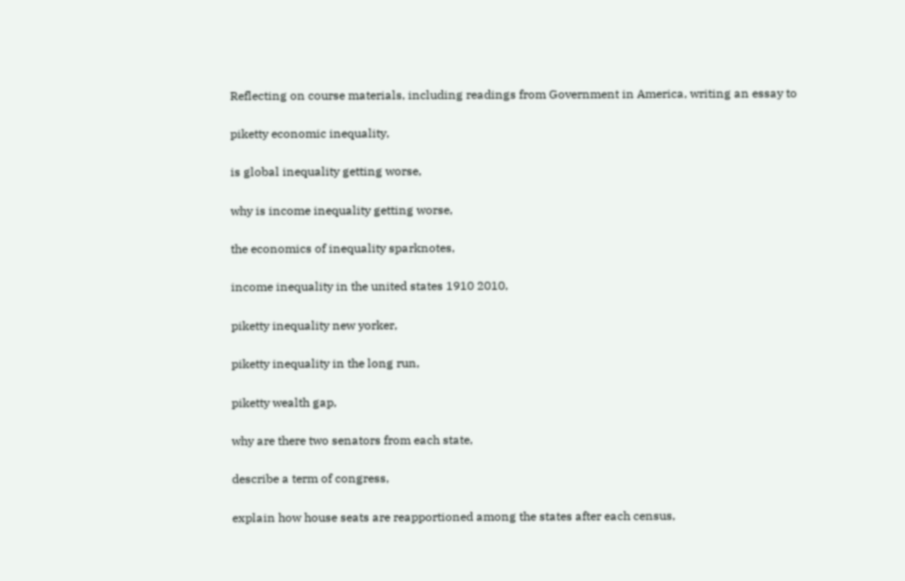Reflecting on course materials, including readings from Government in America, writing an essay to

piketty economic inequality,

is global inequality getting worse,

why is income inequality getting worse,

the economics of inequality sparknotes,

income inequality in the united states 1910 2010,

piketty inequality new yorker,

piketty inequality in the long run,

piketty wealth gap,

why are there two senators from each state,

describe a term of congress,

explain how house seats are reapportioned among the states after each census,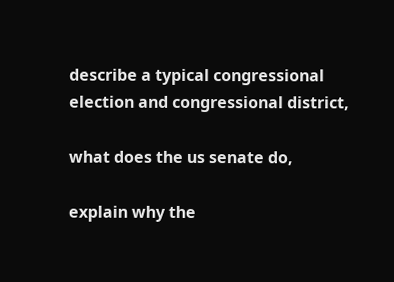describe a typical congressional election and congressional district,

what does the us senate do,

explain why the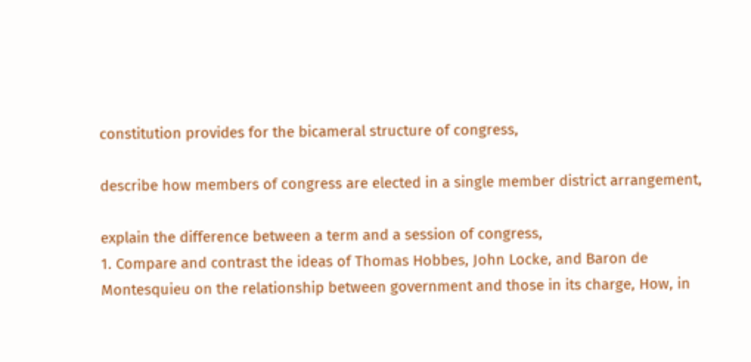constitution provides for the bicameral structure of congress,

describe how members of congress are elected in a single member district arrangement,

explain the difference between a term and a session of congress,
1. Compare and contrast the ideas of Thomas Hobbes, John Locke, and Baron de Montesquieu on the relationship between government and those in its charge, How, in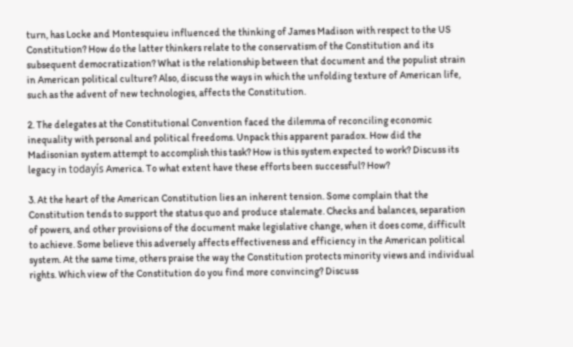turn, has Locke and Montesquieu influenced the thinking of James Madison with respect to the US Constitution? How do the latter thinkers relate to the conservatism of the Constitution and its subsequent democratization? What is the relationship between that document and the populist strain in American political culture? Also, discuss the ways in which the unfolding texture of American life, such as the advent of new technologies, affects the Constitution.

2. The delegates at the Constitutional Convention faced the dilemma of reconciling economic inequality with personal and political freedoms. Unpack this apparent paradox. How did the Madisonian system attempt to accomplish this task? How is this system expected to work? Discuss its legacy in todayís America. To what extent have these efforts been successful? How?

3. At the heart of the American Constitution lies an inherent tension. Some complain that the Constitution tends to support the status quo and produce stalemate. Checks and balances, separation of powers, and other provisions of the document make legislative change, when it does come, difficult to achieve. Some believe this adversely affects effectiveness and efficiency in the American political system. At the same time, others praise the way the Constitution protects minority views and individual rights. Which view of the Constitution do you find more convincing? Discuss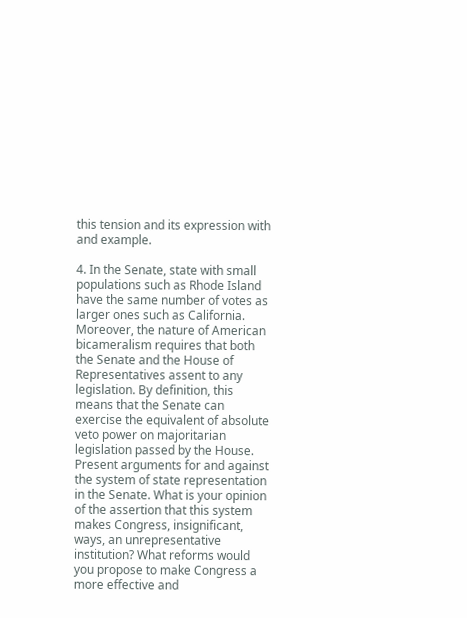this tension and its expression with and example.

4. In the Senate, state with small populations such as Rhode Island have the same number of votes as larger ones such as California. Moreover, the nature of American bicameralism requires that both the Senate and the House of Representatives assent to any legislation. By definition, this means that the Senate can exercise the equivalent of absolute veto power on majoritarian legislation passed by the House. Present arguments for and against the system of state representation in the Senate. What is your opinion of the assertion that this system makes Congress, insignificant, ways, an unrepresentative institution? What reforms would you propose to make Congress a more effective and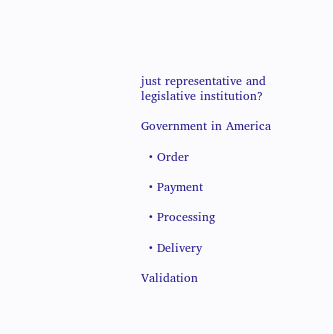just representative and legislative institution?

Government in America

  • Order

  • Payment

  • Processing

  • Delivery

Validation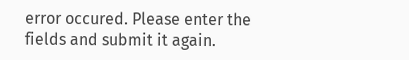error occured. Please enter the fields and submit it again.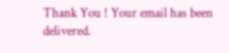Thank You ! Your email has been delivered.